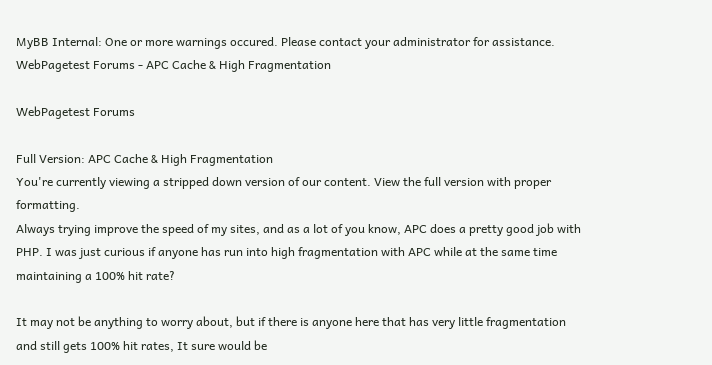MyBB Internal: One or more warnings occured. Please contact your administrator for assistance.
WebPagetest Forums - APC Cache & High Fragmentation

WebPagetest Forums

Full Version: APC Cache & High Fragmentation
You're currently viewing a stripped down version of our content. View the full version with proper formatting.
Always trying improve the speed of my sites, and as a lot of you know, APC does a pretty good job with PHP. I was just curious if anyone has run into high fragmentation with APC while at the same time maintaining a 100% hit rate?

It may not be anything to worry about, but if there is anyone here that has very little fragmentation and still gets 100% hit rates, It sure would be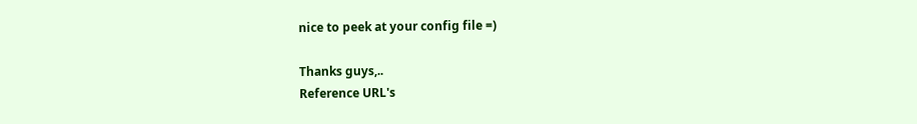nice to peek at your config file =)

Thanks guys,..
Reference URL's